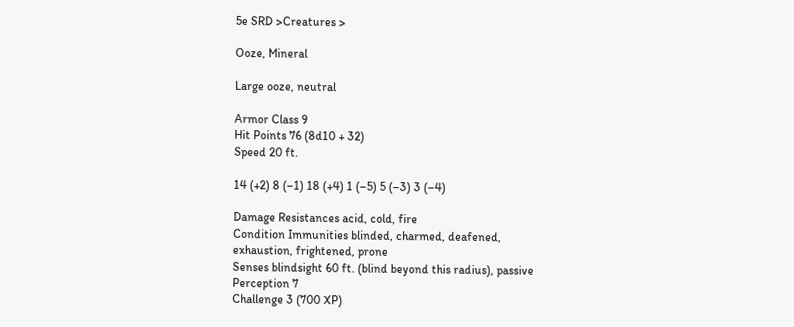5e SRD >Creatures >

Ooze, Mineral

Large ooze, neutral

Armor Class 9
Hit Points 76 (8d10 + 32)
Speed 20 ft.

14 (+2) 8 (–1) 18 (+4) 1 (–5) 5 (–3) 3 (–4)

Damage Resistances acid, cold, fire
Condition Immunities blinded, charmed, deafened, exhaustion, frightened, prone
Senses blindsight 60 ft. (blind beyond this radius), passive Perception 7
Challenge 3 (700 XP)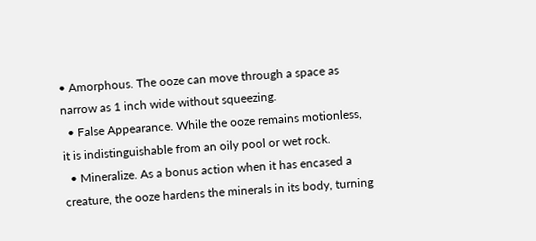• Amorphous. The ooze can move through a space as narrow as 1 inch wide without squeezing.
  • False Appearance. While the ooze remains motionless, it is indistinguishable from an oily pool or wet rock.
  • Mineralize. As a bonus action when it has encased a creature, the ooze hardens the minerals in its body, turning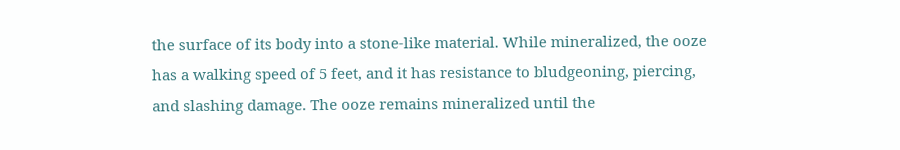the surface of its body into a stone-like material. While mineralized, the ooze has a walking speed of 5 feet, and it has resistance to bludgeoning, piercing, and slashing damage. The ooze remains mineralized until the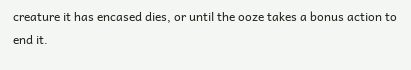creature it has encased dies, or until the ooze takes a bonus action to end it.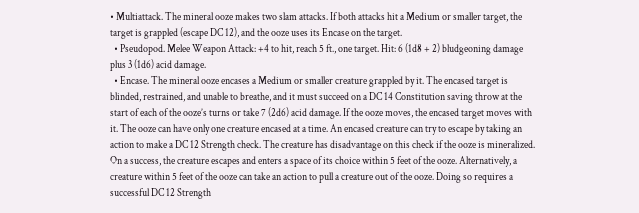• Multiattack. The mineral ooze makes two slam attacks. If both attacks hit a Medium or smaller target, the target is grappled (escape DC 12), and the ooze uses its Encase on the target.
  • Pseudopod. Melee Weapon Attack: +4 to hit, reach 5 ft., one target. Hit: 6 (1d8 + 2) bludgeoning damage plus 3 (1d6) acid damage.
  • Encase. The mineral ooze encases a Medium or smaller creature grappled by it. The encased target is blinded, restrained, and unable to breathe, and it must succeed on a DC 14 Constitution saving throw at the start of each of the ooze’s turns or take 7 (2d6) acid damage. If the ooze moves, the encased target moves with it. The ooze can have only one creature encased at a time. An encased creature can try to escape by taking an action to make a DC 12 Strength check. The creature has disadvantage on this check if the ooze is mineralized. On a success, the creature escapes and enters a space of its choice within 5 feet of the ooze. Alternatively, a creature within 5 feet of the ooze can take an action to pull a creature out of the ooze. Doing so requires a successful DC 12 Strength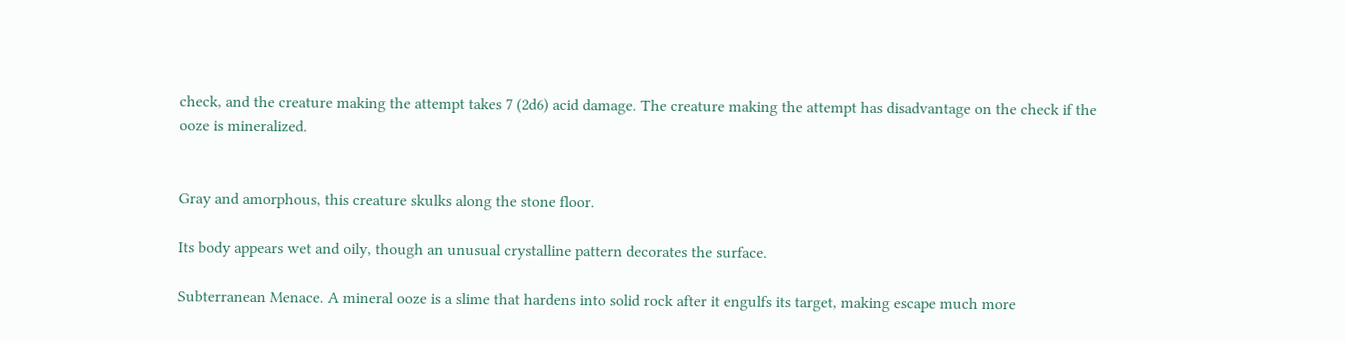check, and the creature making the attempt takes 7 (2d6) acid damage. The creature making the attempt has disadvantage on the check if the ooze is mineralized.


Gray and amorphous, this creature skulks along the stone floor.

Its body appears wet and oily, though an unusual crystalline pattern decorates the surface.

Subterranean Menace. A mineral ooze is a slime that hardens into solid rock after it engulfs its target, making escape much more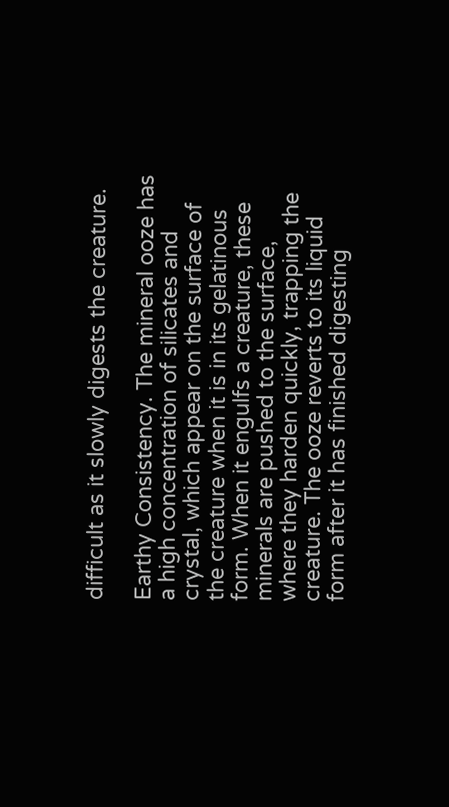difficult as it slowly digests the creature.

Earthy Consistency. The mineral ooze has a high concentration of silicates and crystal, which appear on the surface of the creature when it is in its gelatinous form. When it engulfs a creature, these minerals are pushed to the surface, where they harden quickly, trapping the creature. The ooze reverts to its liquid form after it has finished digesting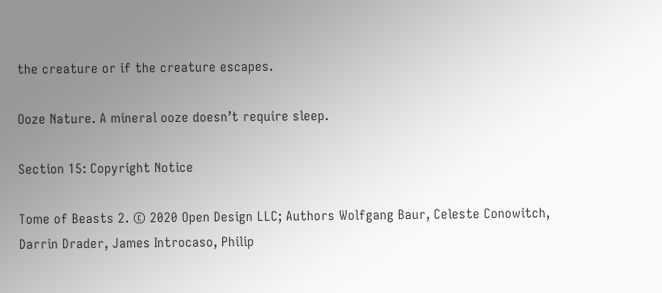the creature or if the creature escapes.

Ooze Nature. A mineral ooze doesn’t require sleep.

Section 15: Copyright Notice

Tome of Beasts 2. © 2020 Open Design LLC; Authors Wolfgang Baur, Celeste Conowitch, Darrin Drader, James Introcaso, Philip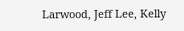Larwood, Jeff Lee, Kelly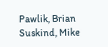Pawlik, Brian Suskind, Mike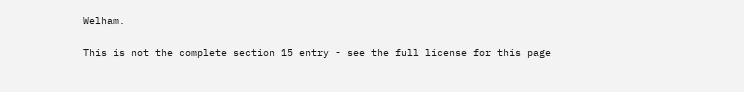Welham.

This is not the complete section 15 entry - see the full license for this page